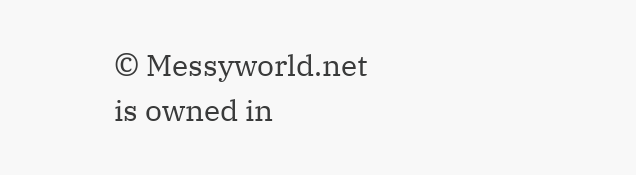© Messyworld.net is owned in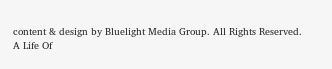content & design by Bluelight Media Group. All Rights Reserved.
A Life Of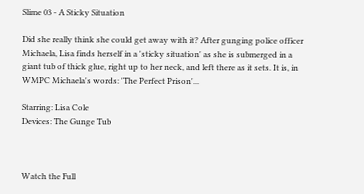Slime 03 - A Sticky Situation

Did she really think she could get away with it? After gunging police officer Michaela, Lisa finds herself in a 'sticky situation' as she is submerged in a giant tub of thick glue, right up to her neck, and left there as it sets. It is, in WMPC Michaela's words: 'The Perfect Prison'...

Starring: Lisa Cole
Devices: The Gunge Tub



Watch the Full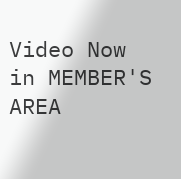Video Now in MEMBER'S AREA